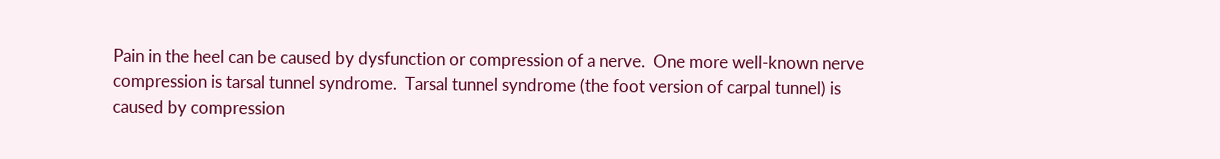Pain in the heel can be caused by dysfunction or compression of a nerve.  One more well-known nerve compression is tarsal tunnel syndrome.  Tarsal tunnel syndrome (the foot version of carpal tunnel) is caused by compression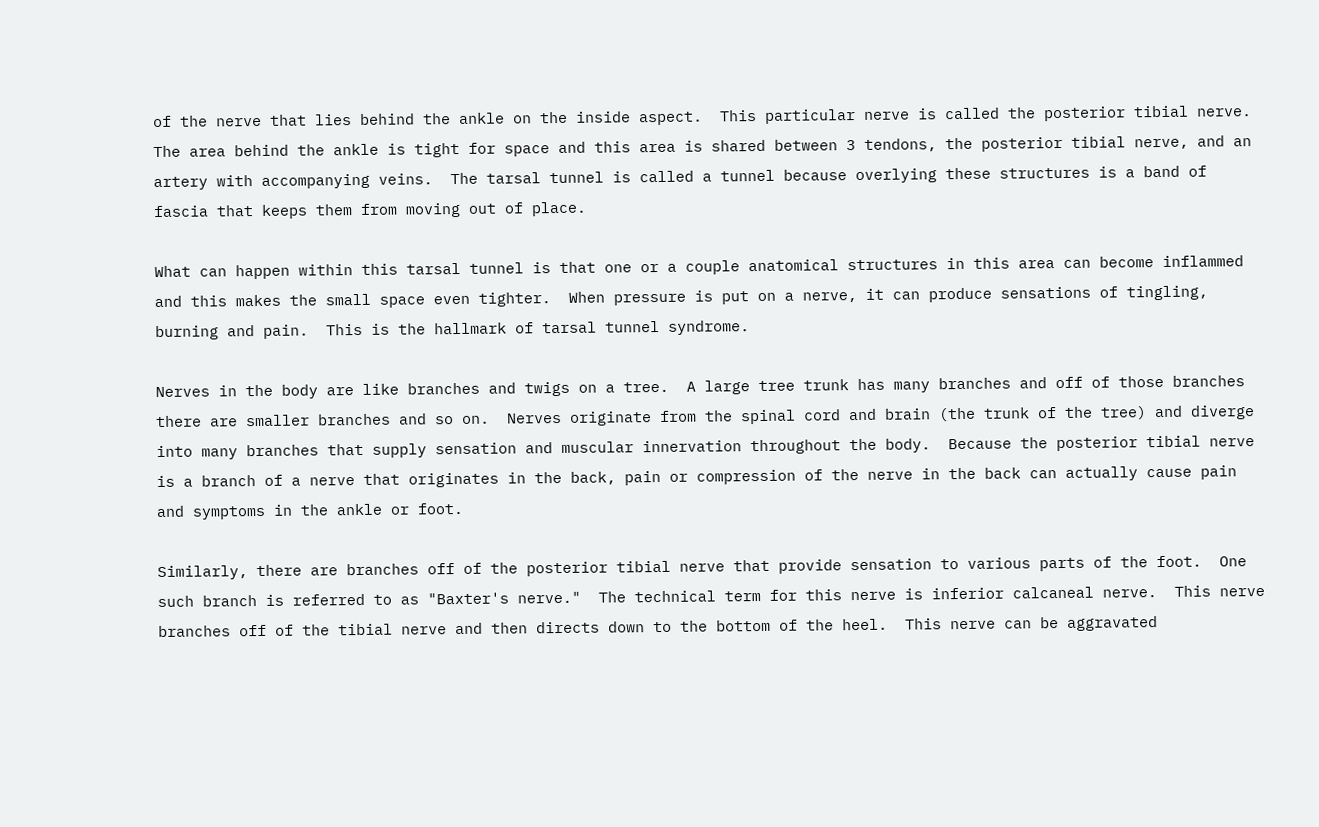of the nerve that lies behind the ankle on the inside aspect.  This particular nerve is called the posterior tibial nerve.  The area behind the ankle is tight for space and this area is shared between 3 tendons, the posterior tibial nerve, and an artery with accompanying veins.  The tarsal tunnel is called a tunnel because overlying these structures is a band of fascia that keeps them from moving out of place.

What can happen within this tarsal tunnel is that one or a couple anatomical structures in this area can become inflammed and this makes the small space even tighter.  When pressure is put on a nerve, it can produce sensations of tingling, burning and pain.  This is the hallmark of tarsal tunnel syndrome.

Nerves in the body are like branches and twigs on a tree.  A large tree trunk has many branches and off of those branches there are smaller branches and so on.  Nerves originate from the spinal cord and brain (the trunk of the tree) and diverge into many branches that supply sensation and muscular innervation throughout the body.  Because the posterior tibial nerve is a branch of a nerve that originates in the back, pain or compression of the nerve in the back can actually cause pain and symptoms in the ankle or foot.

Similarly, there are branches off of the posterior tibial nerve that provide sensation to various parts of the foot.  One such branch is referred to as "Baxter's nerve."  The technical term for this nerve is inferior calcaneal nerve.  This nerve branches off of the tibial nerve and then directs down to the bottom of the heel.  This nerve can be aggravated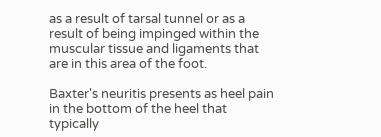as a result of tarsal tunnel or as a result of being impinged within the muscular tissue and ligaments that are in this area of the foot.

Baxter's neuritis presents as heel pain in the bottom of the heel that typically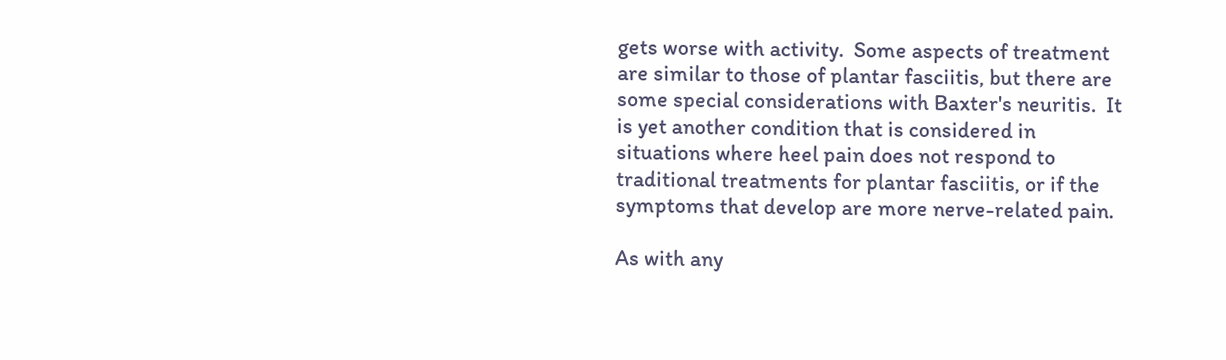gets worse with activity.  Some aspects of treatment are similar to those of plantar fasciitis, but there are some special considerations with Baxter's neuritis.  It is yet another condition that is considered in situations where heel pain does not respond to traditional treatments for plantar fasciitis, or if the symptoms that develop are more nerve-related pain.

As with any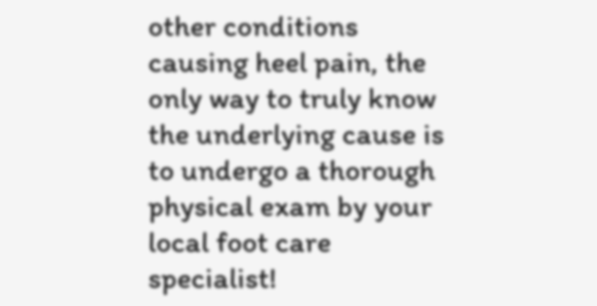other conditions causing heel pain, the only way to truly know the underlying cause is to undergo a thorough physical exam by your local foot care specialist!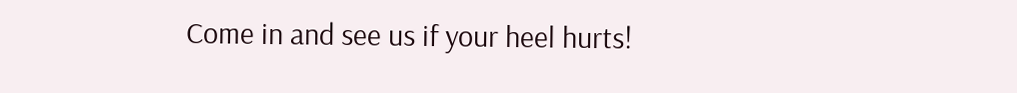Come in and see us if your heel hurts!